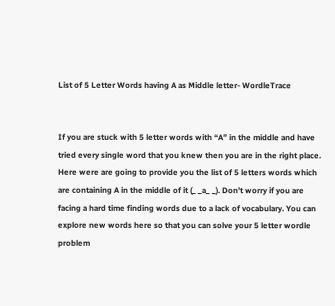List of 5 Letter Words having A as Middle letter- WordleTrace


If you are stuck with 5 letter words with “A” in the middle and have tried every single word that you knew then you are in the right place. Here were are going to provide you the list of 5 letters words which are containing A in the middle of it (_ _a_ _). Don’t worry if you are facing a hard time finding words due to a lack of vocabulary. You can explore new words here so that you can solve your 5 letter wordle problem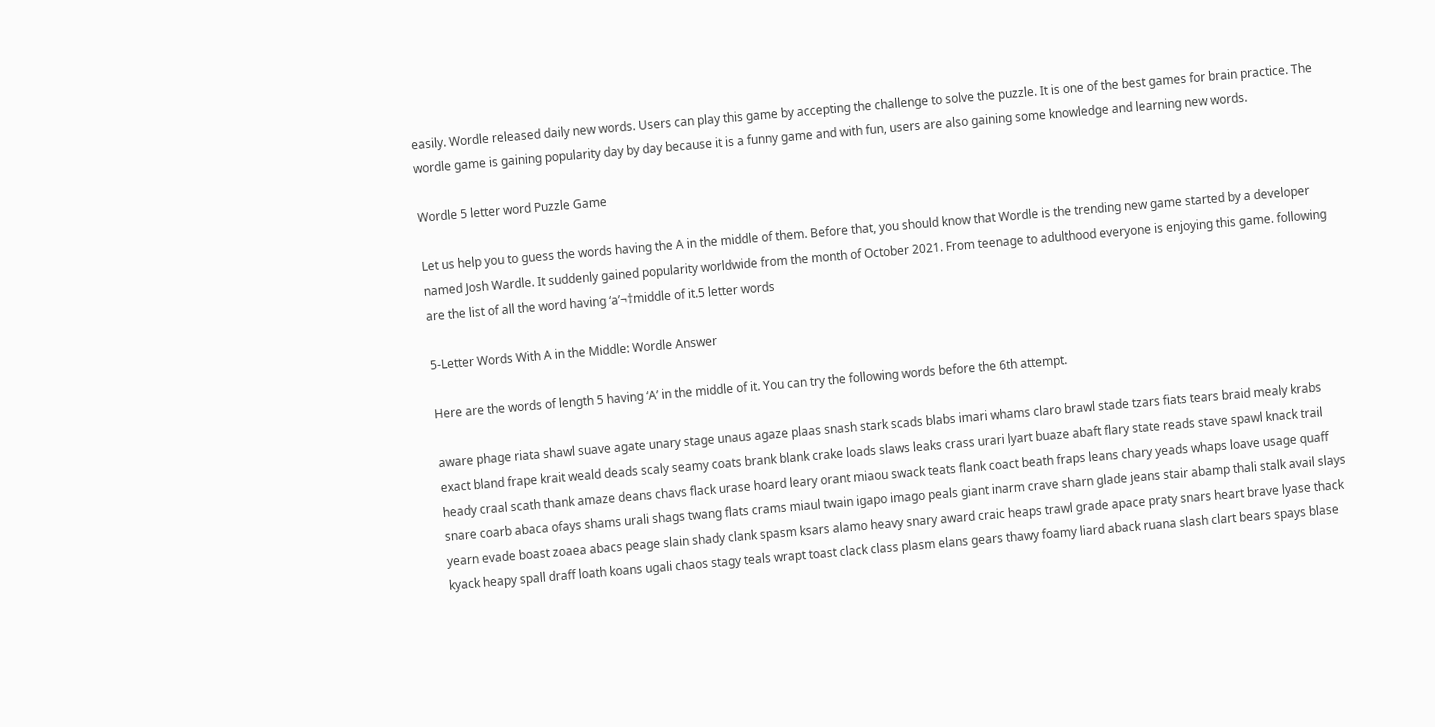easily. Wordle released daily new words. Users can play this game by accepting the challenge to solve the puzzle. It is one of the best games for brain practice. The wordle game is gaining popularity day by day because it is a funny game and with fun, users are also gaining some knowledge and learning new words.

Wordle 5 letter word Puzzle Game

Let us help you to guess the words having the A in the middle of them. Before that, you should know that Wordle is the trending new game started by a developer named Josh Wardle. It suddenly gained popularity worldwide from the month of October 2021. From teenage to adulthood everyone is enjoying this game. following are the list of all the word having ‘a’¬†middle of it.5 letter words

5-Letter Words With A in the Middle: Wordle Answer

Here are the words of length 5 having ‘A’ in the middle of it. You can try the following words before the 6th attempt.

aware phage riata shawl suave agate unary stage unaus agaze plaas snash stark scads blabs imari whams claro brawl stade tzars fiats tears braid mealy krabs exact bland frape krait weald deads scaly seamy coats brank blank crake loads slaws leaks crass urari lyart buaze abaft flary state reads stave spawl knack trail heady craal scath thank amaze deans chavs flack urase hoard leary orant miaou swack teats flank coact beath fraps leans chary yeads whaps loave usage quaff snare coarb abaca ofays shams urali shags twang flats crams miaul twain igapo imago peals giant inarm crave sharn glade jeans stair abamp thali stalk avail slays yearn evade boast zoaea abacs peage slain shady clank spasm ksars alamo heavy snary award craic heaps trawl grade apace praty snars heart brave lyase thack kyack heapy spall draff loath koans ugali chaos stagy teals wrapt toast clack class plasm elans gears thawy foamy liard aback ruana slash clart bears spays blase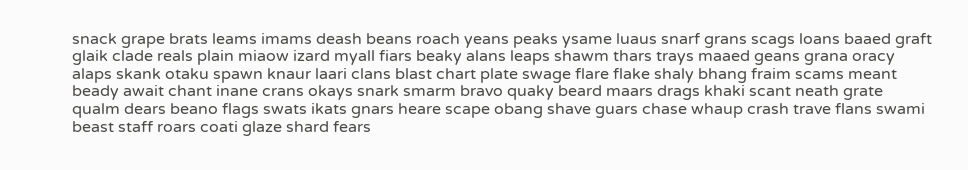snack grape brats leams imams deash beans roach yeans peaks ysame luaus snarf grans scags loans baaed graft glaik clade reals plain miaow izard myall fiars beaky alans leaps shawm thars trays maaed geans grana oracy alaps skank otaku spawn knaur laari clans blast chart plate swage flare flake shaly bhang fraim scams meant beady await chant inane crans okays snark smarm bravo quaky beard maars drags khaki scant neath grate qualm dears beano flags swats ikats gnars heare scape obang shave guars chase whaup crash trave flans swami beast staff roars coati glaze shard fears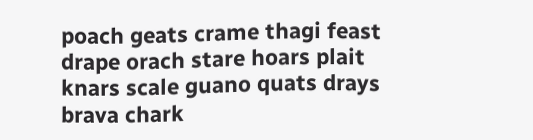poach geats crame thagi feast drape orach stare hoars plait knars scale guano quats drays brava chark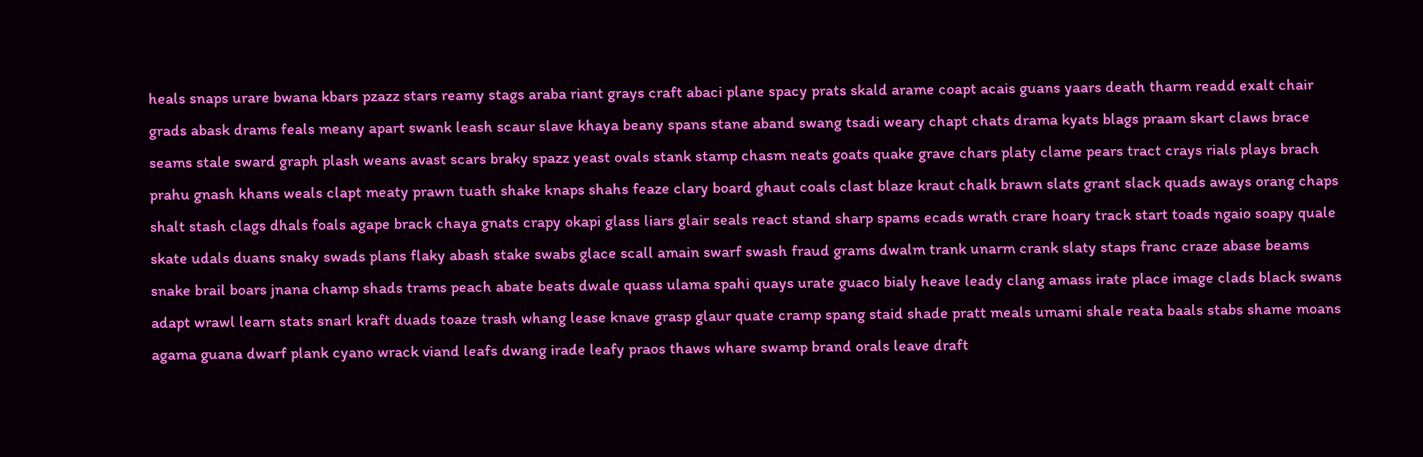heals snaps urare bwana kbars pzazz stars reamy stags araba riant grays craft abaci plane spacy prats skald arame coapt acais guans yaars death tharm readd exalt chair grads abask drams feals meany apart swank leash scaur slave khaya beany spans stane aband swang tsadi weary chapt chats drama kyats blags praam skart claws brace seams stale sward graph plash weans avast scars braky spazz yeast ovals stank stamp chasm neats goats quake grave chars platy clame pears tract crays rials plays brach prahu gnash khans weals clapt meaty prawn tuath shake knaps shahs feaze clary board ghaut coals clast blaze kraut chalk brawn slats grant slack quads aways orang chaps shalt stash clags dhals foals agape brack chaya gnats crapy okapi glass liars glair seals react stand sharp spams ecads wrath crare hoary track start toads ngaio soapy quale skate udals duans snaky swads plans flaky abash stake swabs glace scall amain swarf swash fraud grams dwalm trank unarm crank slaty staps franc craze abase beams snake brail boars jnana champ shads trams peach abate beats dwale quass ulama spahi quays urate guaco bialy heave leady clang amass irate place image clads black swans adapt wrawl learn stats snarl kraft duads toaze trash whang lease knave grasp glaur quate cramp spang staid shade pratt meals umami shale reata baals stabs shame moans agama guana dwarf plank cyano wrack viand leafs dwang irade leafy praos thaws whare swamp brand orals leave draft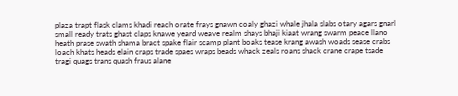plaza trapt flask clams khadi reach orate frays gnawn coaly ghazi whale jhala slabs otary agars gnarl small ready trats ghast claps knawe yeard weave realm shays bhaji kiaat wrang swarm peace llano heath prase swath shama bract spake flair scamp plant boaks tease krang awash woads sease crabs loach khats heads elain craps trade spaes wraps beads whack zeals roans shack crane crape tsade tragi quags trans quash fraus alane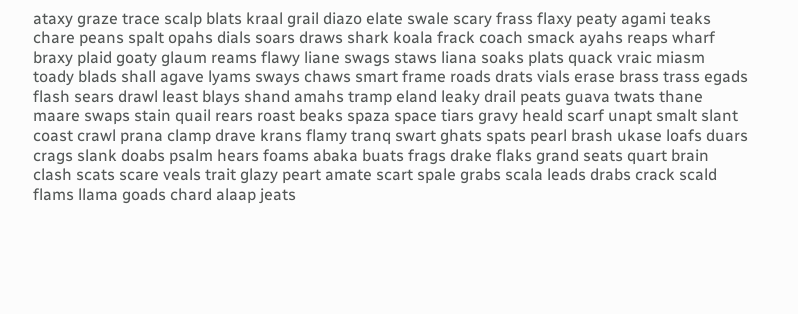ataxy graze trace scalp blats kraal grail diazo elate swale scary frass flaxy peaty agami teaks chare peans spalt opahs dials soars draws shark koala frack coach smack ayahs reaps wharf braxy plaid goaty glaum reams flawy liane swags staws liana soaks plats quack vraic miasm toady blads shall agave lyams sways chaws smart frame roads drats vials erase brass trass egads flash sears drawl least blays shand amahs tramp eland leaky drail peats guava twats thane maare swaps stain quail rears roast beaks spaza space tiars gravy heald scarf unapt smalt slant coast crawl prana clamp drave krans flamy tranq swart ghats spats pearl brash ukase loafs duars crags slank doabs psalm hears foams abaka buats frags drake flaks grand seats quart brain clash scats scare veals trait glazy peart amate scart spale grabs scala leads drabs crack scald flams llama goads chard alaap jeats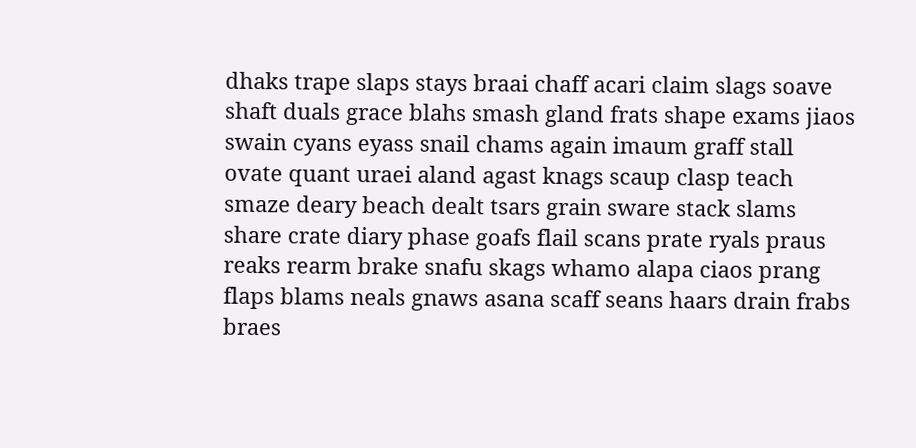dhaks trape slaps stays braai chaff acari claim slags soave shaft duals grace blahs smash gland frats shape exams jiaos swain cyans eyass snail chams again imaum graff stall ovate quant uraei aland agast knags scaup clasp teach smaze deary beach dealt tsars grain sware stack slams share crate diary phase goafs flail scans prate ryals praus reaks rearm brake snafu skags whamo alapa ciaos prang flaps blams neals gnaws asana scaff seans haars drain frabs braes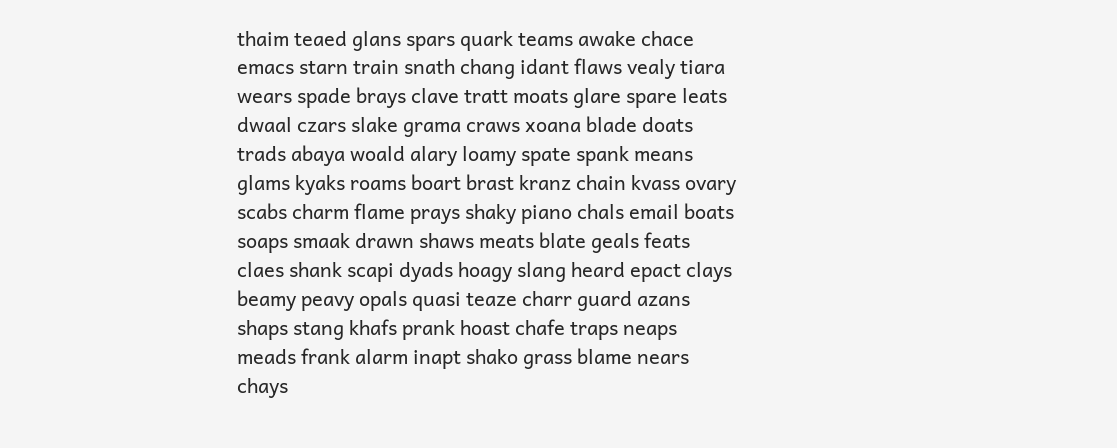thaim teaed glans spars quark teams awake chace emacs starn train snath chang idant flaws vealy tiara wears spade brays clave tratt moats glare spare leats dwaal czars slake grama craws xoana blade doats trads abaya woald alary loamy spate spank means glams kyaks roams boart brast kranz chain kvass ovary scabs charm flame prays shaky piano chals email boats soaps smaak drawn shaws meats blate geals feats claes shank scapi dyads hoagy slang heard epact clays beamy peavy opals quasi teaze charr guard azans shaps stang khafs prank hoast chafe traps neaps meads frank alarm inapt shako grass blame nears chays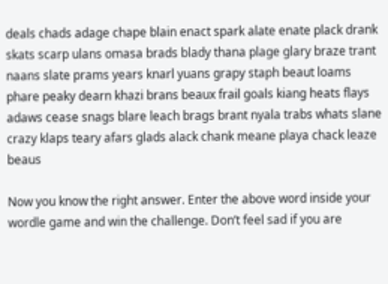deals chads adage chape blain enact spark alate enate plack drank skats scarp ulans omasa brads blady thana plage glary braze trant naans slate prams years knarl yuans grapy staph beaut loams phare peaky dearn khazi brans beaux frail goals kiang heats flays adaws cease snags blare leach brags brant nyala trabs whats slane crazy klaps teary afars glads alack chank meane playa chack leaze beaus

Now you know the right answer. Enter the above word inside your wordle game and win the challenge. Don’t feel sad if you are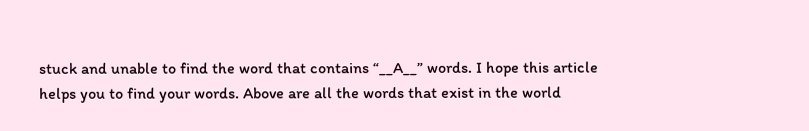stuck and unable to find the word that contains “__A__” words. I hope this article helps you to find your words. Above are all the words that exist in the world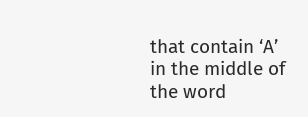that contain ‘A’ in the middle of the word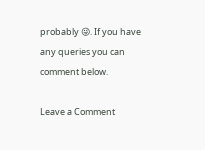probably 😜. If you have any queries you can comment below.

Leave a Comment